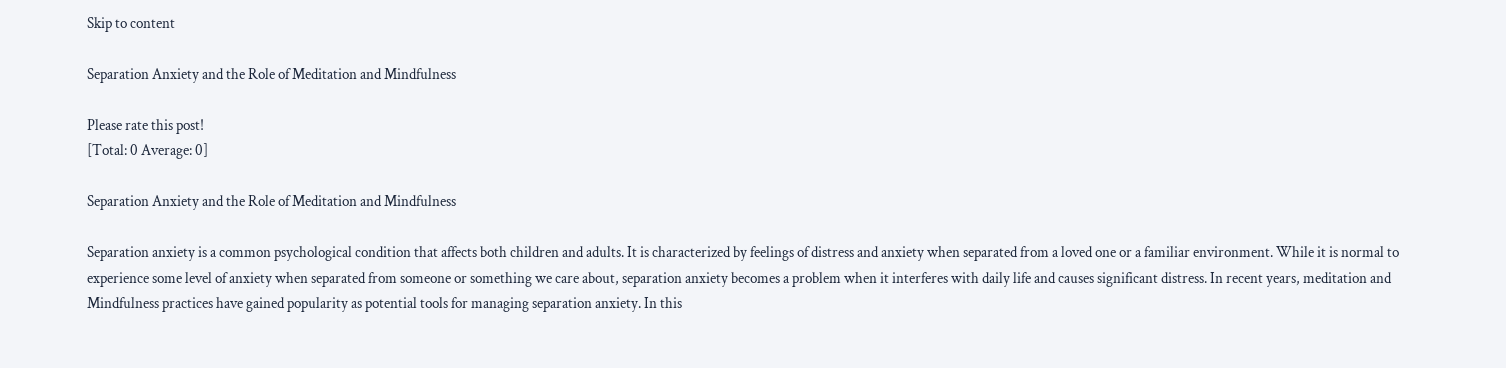Skip to content

Separation Anxiety and the Role of Meditation and Mindfulness

Please rate this post!
[Total: 0 Average: 0]

Separation Anxiety and the Role of Meditation and Mindfulness

Separation anxiety is a common psychological condition that affects both children and adults. It is characterized by feelings of distress and anxiety when separated from a loved one or a familiar environment. While it is normal to experience some level of anxiety when separated from someone or something we care about, separation anxiety becomes a problem when it interferes with daily life and causes significant distress. In recent years, meditation and Mindfulness practices have gained popularity as potential tools for managing separation anxiety. In this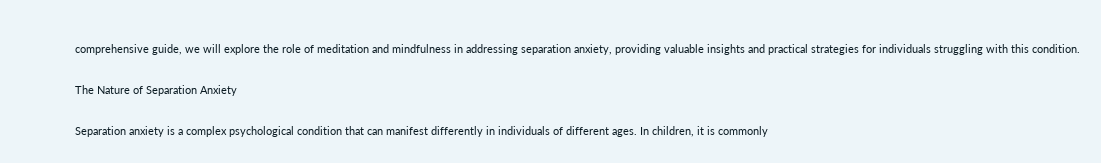comprehensive guide, we will explore the role of meditation and mindfulness in addressing separation anxiety, providing valuable insights and practical strategies for individuals struggling with this condition.

The Nature of Separation Anxiety

Separation anxiety is a complex psychological condition that can manifest differently in individuals of different ages. In children, it is commonly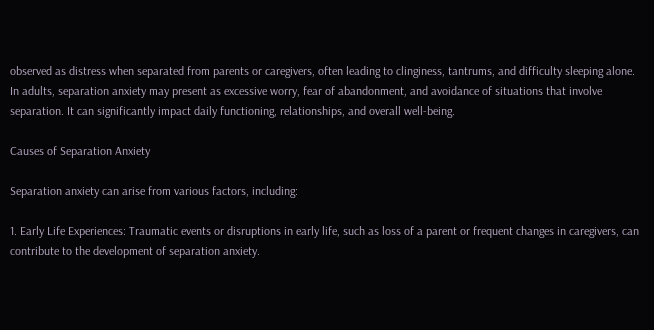observed as distress when separated from parents or caregivers, often leading to clinginess, tantrums, and difficulty sleeping alone. In adults, separation anxiety may present as excessive worry, fear of abandonment, and avoidance of situations that involve separation. It can significantly impact daily functioning, relationships, and overall well-being.

Causes of Separation Anxiety

Separation anxiety can arise from various factors, including:

1. Early Life Experiences: Traumatic events or disruptions in early life, such as loss of a parent or frequent changes in caregivers, can contribute to the development of separation anxiety.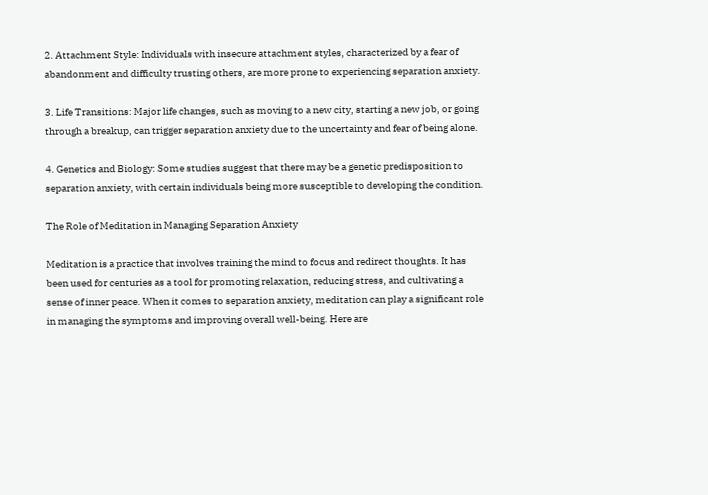2. Attachment Style: Individuals with insecure attachment styles, characterized by a fear of abandonment and difficulty trusting others, are more prone to experiencing separation anxiety.

3. Life Transitions: Major life changes, such as moving to a new city, starting a new job, or going through a breakup, can trigger separation anxiety due to the uncertainty and fear of being alone.

4. Genetics and Biology: Some studies suggest that there may be a genetic predisposition to separation anxiety, with certain individuals being more susceptible to developing the condition.

The Role of Meditation in Managing Separation Anxiety

Meditation is a practice that involves training the mind to focus and redirect thoughts. It has been used for centuries as a tool for promoting relaxation, reducing stress, and cultivating a sense of inner peace. When it comes to separation anxiety, meditation can play a significant role in managing the symptoms and improving overall well-being. Here are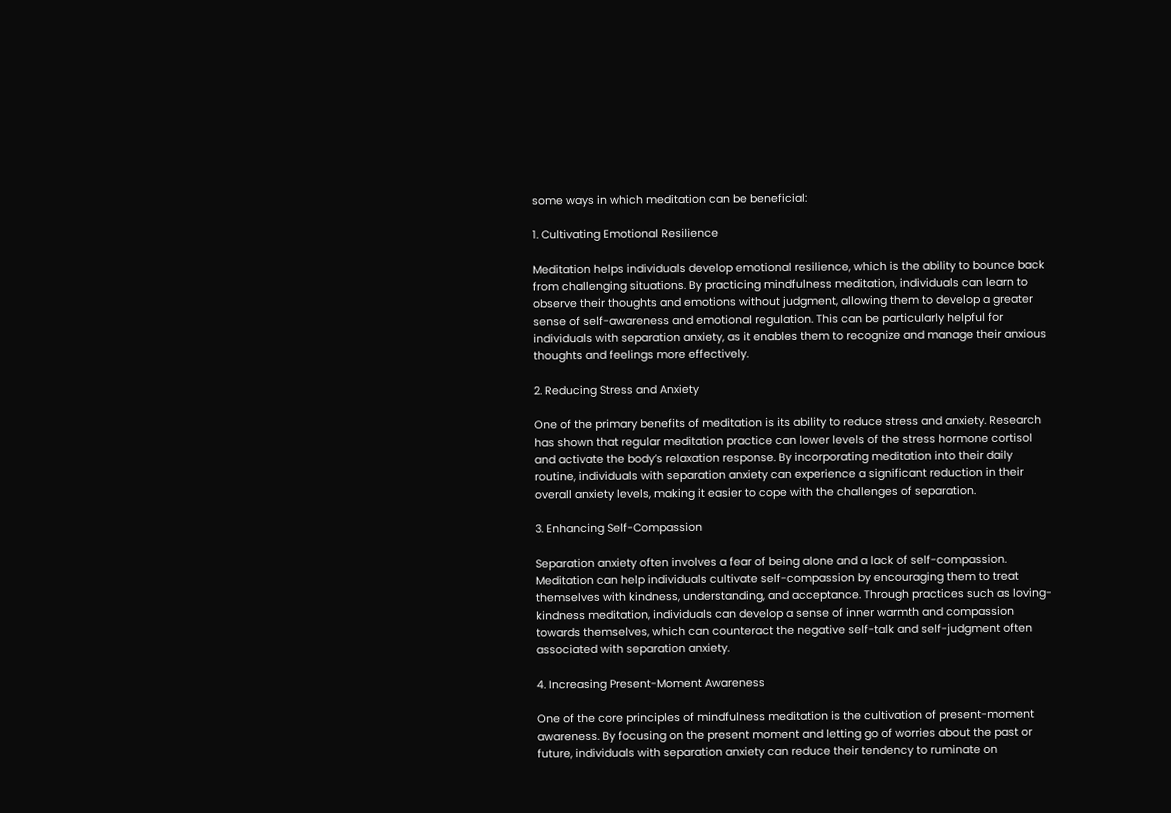some ways in which meditation can be beneficial:

1. Cultivating Emotional Resilience

Meditation helps individuals develop emotional resilience, which is the ability to bounce back from challenging situations. By practicing mindfulness meditation, individuals can learn to observe their thoughts and emotions without judgment, allowing them to develop a greater sense of self-awareness and emotional regulation. This can be particularly helpful for individuals with separation anxiety, as it enables them to recognize and manage their anxious thoughts and feelings more effectively.

2. Reducing Stress and Anxiety

One of the primary benefits of meditation is its ability to reduce stress and anxiety. Research has shown that regular meditation practice can lower levels of the stress hormone cortisol and activate the body’s relaxation response. By incorporating meditation into their daily routine, individuals with separation anxiety can experience a significant reduction in their overall anxiety levels, making it easier to cope with the challenges of separation.

3. Enhancing Self-Compassion

Separation anxiety often involves a fear of being alone and a lack of self-compassion. Meditation can help individuals cultivate self-compassion by encouraging them to treat themselves with kindness, understanding, and acceptance. Through practices such as loving-kindness meditation, individuals can develop a sense of inner warmth and compassion towards themselves, which can counteract the negative self-talk and self-judgment often associated with separation anxiety.

4. Increasing Present-Moment Awareness

One of the core principles of mindfulness meditation is the cultivation of present-moment awareness. By focusing on the present moment and letting go of worries about the past or future, individuals with separation anxiety can reduce their tendency to ruminate on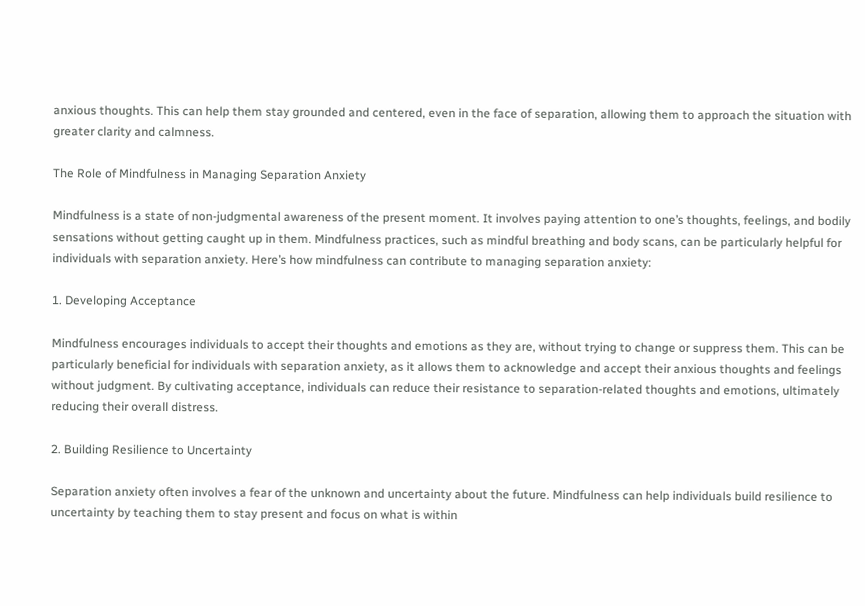anxious thoughts. This can help them stay grounded and centered, even in the face of separation, allowing them to approach the situation with greater clarity and calmness.

The Role of Mindfulness in Managing Separation Anxiety

Mindfulness is a state of non-judgmental awareness of the present moment. It involves paying attention to one’s thoughts, feelings, and bodily sensations without getting caught up in them. Mindfulness practices, such as mindful breathing and body scans, can be particularly helpful for individuals with separation anxiety. Here’s how mindfulness can contribute to managing separation anxiety:

1. Developing Acceptance

Mindfulness encourages individuals to accept their thoughts and emotions as they are, without trying to change or suppress them. This can be particularly beneficial for individuals with separation anxiety, as it allows them to acknowledge and accept their anxious thoughts and feelings without judgment. By cultivating acceptance, individuals can reduce their resistance to separation-related thoughts and emotions, ultimately reducing their overall distress.

2. Building Resilience to Uncertainty

Separation anxiety often involves a fear of the unknown and uncertainty about the future. Mindfulness can help individuals build resilience to uncertainty by teaching them to stay present and focus on what is within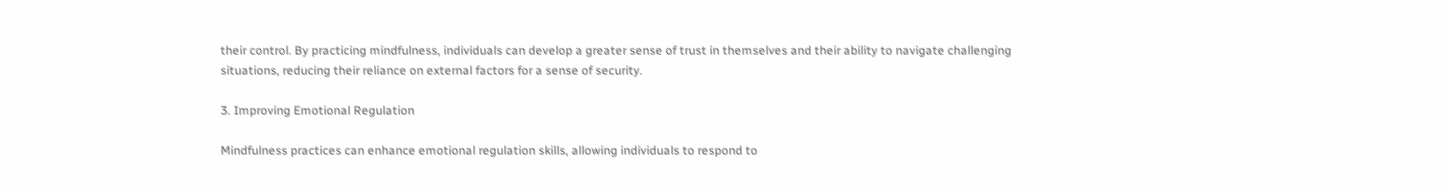their control. By practicing mindfulness, individuals can develop a greater sense of trust in themselves and their ability to navigate challenging situations, reducing their reliance on external factors for a sense of security.

3. Improving Emotional Regulation

Mindfulness practices can enhance emotional regulation skills, allowing individuals to respond to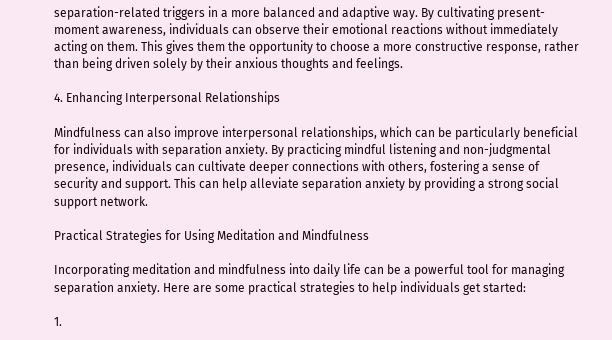separation-related triggers in a more balanced and adaptive way. By cultivating present-moment awareness, individuals can observe their emotional reactions without immediately acting on them. This gives them the opportunity to choose a more constructive response, rather than being driven solely by their anxious thoughts and feelings.

4. Enhancing Interpersonal Relationships

Mindfulness can also improve interpersonal relationships, which can be particularly beneficial for individuals with separation anxiety. By practicing mindful listening and non-judgmental presence, individuals can cultivate deeper connections with others, fostering a sense of security and support. This can help alleviate separation anxiety by providing a strong social support network.

Practical Strategies for Using Meditation and Mindfulness

Incorporating meditation and mindfulness into daily life can be a powerful tool for managing separation anxiety. Here are some practical strategies to help individuals get started:

1.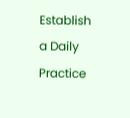Establish a Daily Practice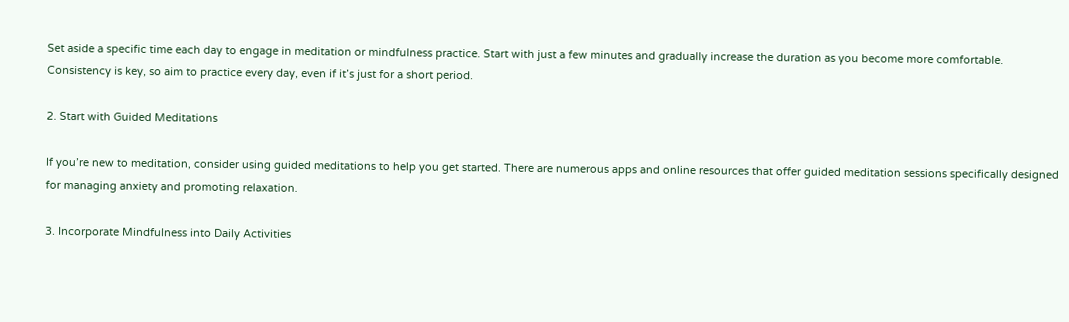Set aside a specific time each day to engage in meditation or mindfulness practice. Start with just a few minutes and gradually increase the duration as you become more comfortable. Consistency is key, so aim to practice every day, even if it’s just for a short period.

2. Start with Guided Meditations

If you’re new to meditation, consider using guided meditations to help you get started. There are numerous apps and online resources that offer guided meditation sessions specifically designed for managing anxiety and promoting relaxation.

3. Incorporate Mindfulness into Daily Activities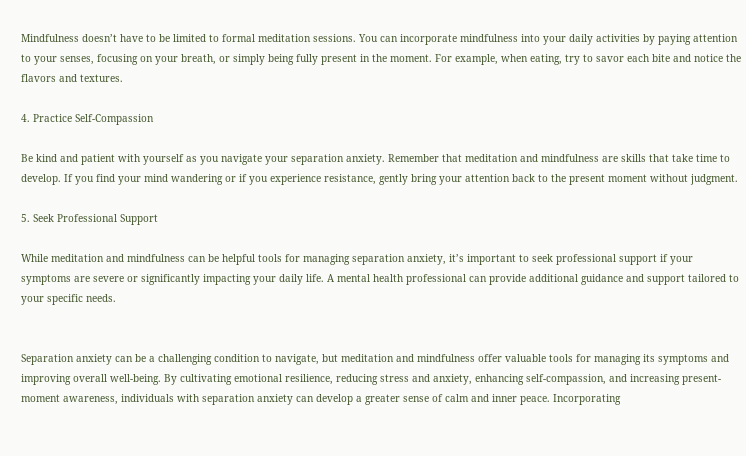Mindfulness doesn’t have to be limited to formal meditation sessions. You can incorporate mindfulness into your daily activities by paying attention to your senses, focusing on your breath, or simply being fully present in the moment. For example, when eating, try to savor each bite and notice the flavors and textures.

4. Practice Self-Compassion

Be kind and patient with yourself as you navigate your separation anxiety. Remember that meditation and mindfulness are skills that take time to develop. If you find your mind wandering or if you experience resistance, gently bring your attention back to the present moment without judgment.

5. Seek Professional Support

While meditation and mindfulness can be helpful tools for managing separation anxiety, it’s important to seek professional support if your symptoms are severe or significantly impacting your daily life. A mental health professional can provide additional guidance and support tailored to your specific needs.


Separation anxiety can be a challenging condition to navigate, but meditation and mindfulness offer valuable tools for managing its symptoms and improving overall well-being. By cultivating emotional resilience, reducing stress and anxiety, enhancing self-compassion, and increasing present-moment awareness, individuals with separation anxiety can develop a greater sense of calm and inner peace. Incorporating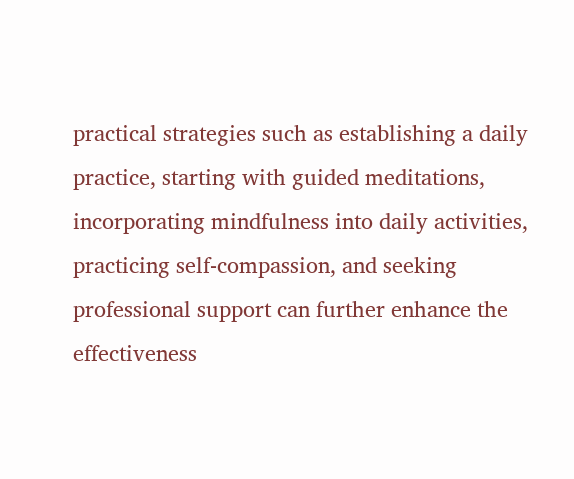practical strategies such as establishing a daily practice, starting with guided meditations, incorporating mindfulness into daily activities, practicing self-compassion, and seeking professional support can further enhance the effectiveness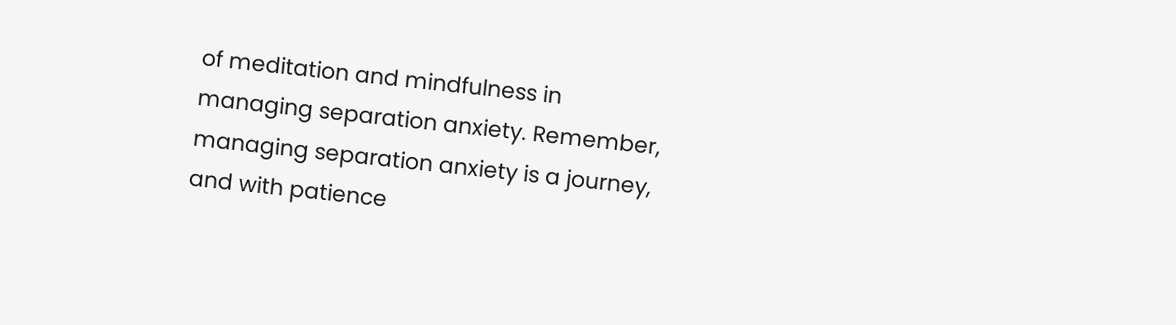of meditation and mindfulness in managing separation anxiety. Remember, managing separation anxiety is a journey, and with patience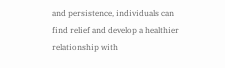and persistence, individuals can find relief and develop a healthier relationship with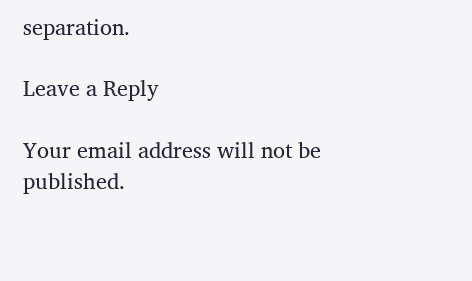separation.

Leave a Reply

Your email address will not be published.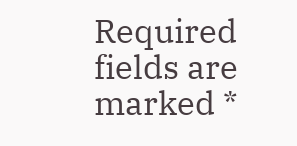Required fields are marked *